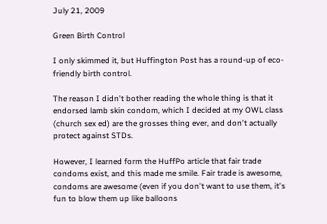July 21, 2009

Green Birth Control

I only skimmed it, but Huffington Post has a round-up of eco-friendly birth control.

The reason I didn't bother reading the whole thing is that it endorsed lamb skin condom, which I decided at my OWL class (church sex ed) are the grosses thing ever, and don't actually protect against STDs.

However, I learned form the HuffPo article that fair trade condoms exist, and this made me smile. Fair trade is awesome, condoms are awesome (even if you don't want to use them, it's fun to blow them up like balloons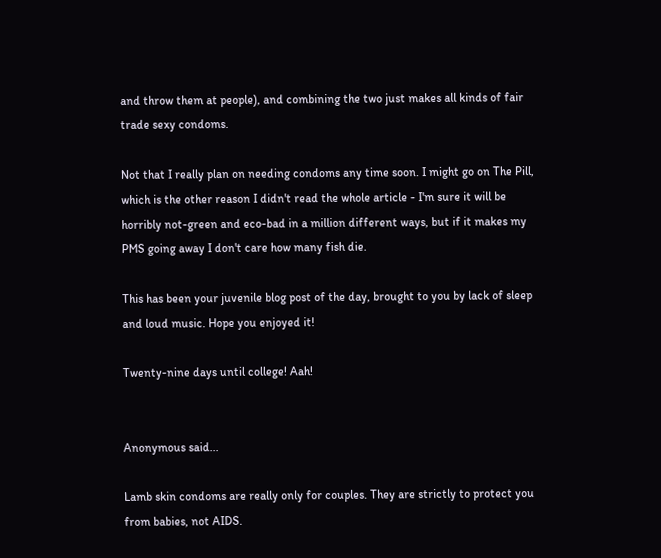and throw them at people), and combining the two just makes all kinds of fair trade sexy condoms.

Not that I really plan on needing condoms any time soon. I might go on The Pill, which is the other reason I didn't read the whole article - I'm sure it will be horribly not-green and eco-bad in a million different ways, but if it makes my PMS going away I don't care how many fish die.

This has been your juvenile blog post of the day, brought to you by lack of sleep and loud music. Hope you enjoyed it!

Twenty-nine days until college! Aah!


Anonymous said...

Lamb skin condoms are really only for couples. They are strictly to protect you from babies, not AIDS.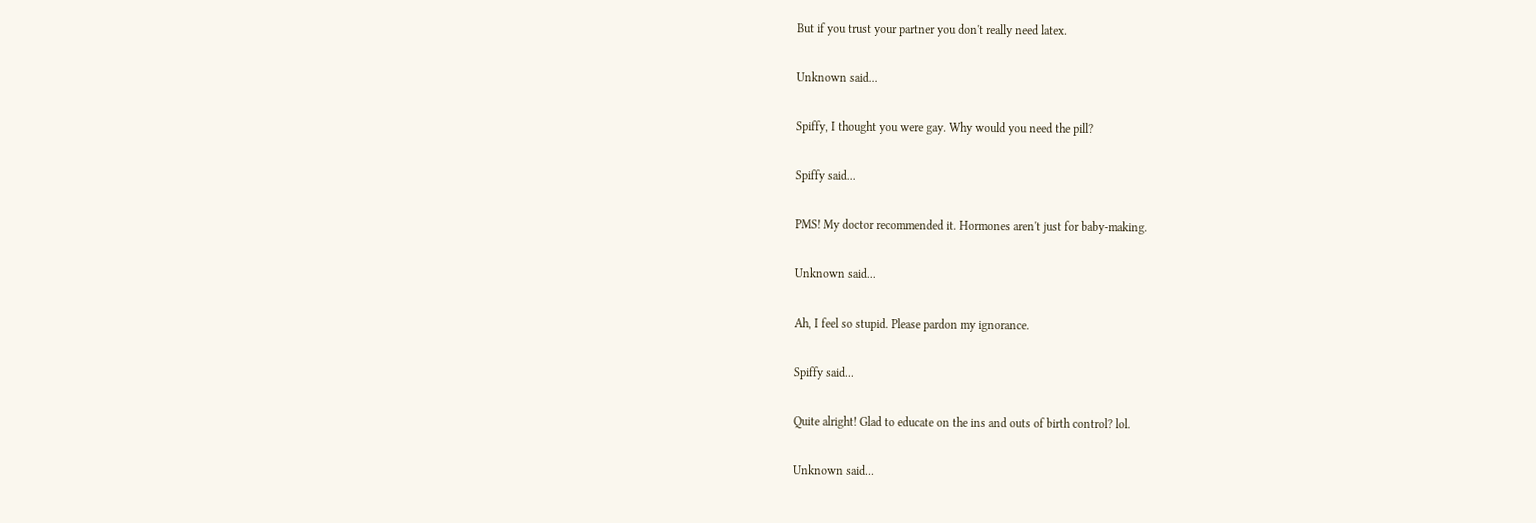But if you trust your partner you don't really need latex.

Unknown said...

Spiffy, I thought you were gay. Why would you need the pill?

Spiffy said...

PMS! My doctor recommended it. Hormones aren't just for baby-making.

Unknown said...

Ah, I feel so stupid. Please pardon my ignorance.

Spiffy said...

Quite alright! Glad to educate on the ins and outs of birth control? lol.

Unknown said...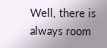Well, there is always room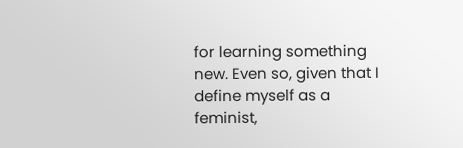for learning something new. Even so, given that I define myself as a feminist,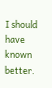I should have known better.